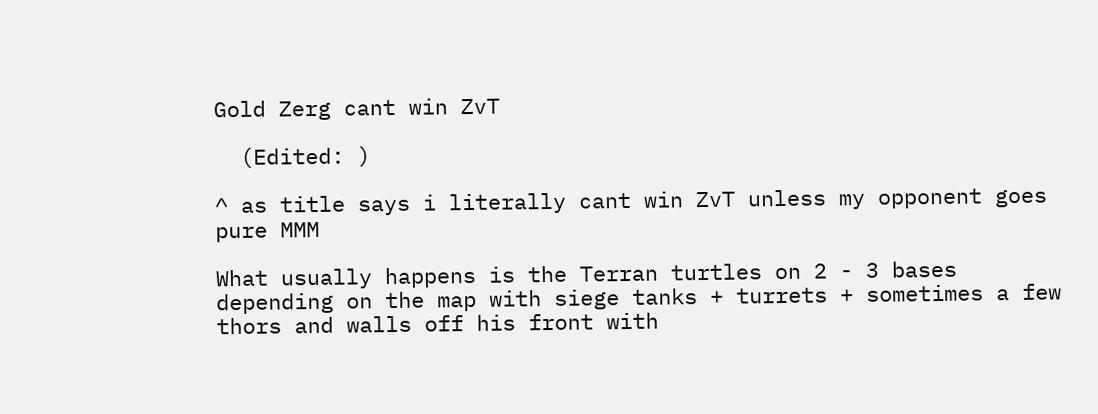Gold Zerg cant win ZvT

  (Edited: )

^ as title says i literally cant win ZvT unless my opponent goes pure MMM

What usually happens is the Terran turtles on 2 - 3 bases depending on the map with siege tanks + turrets + sometimes a few thors and walls off his front with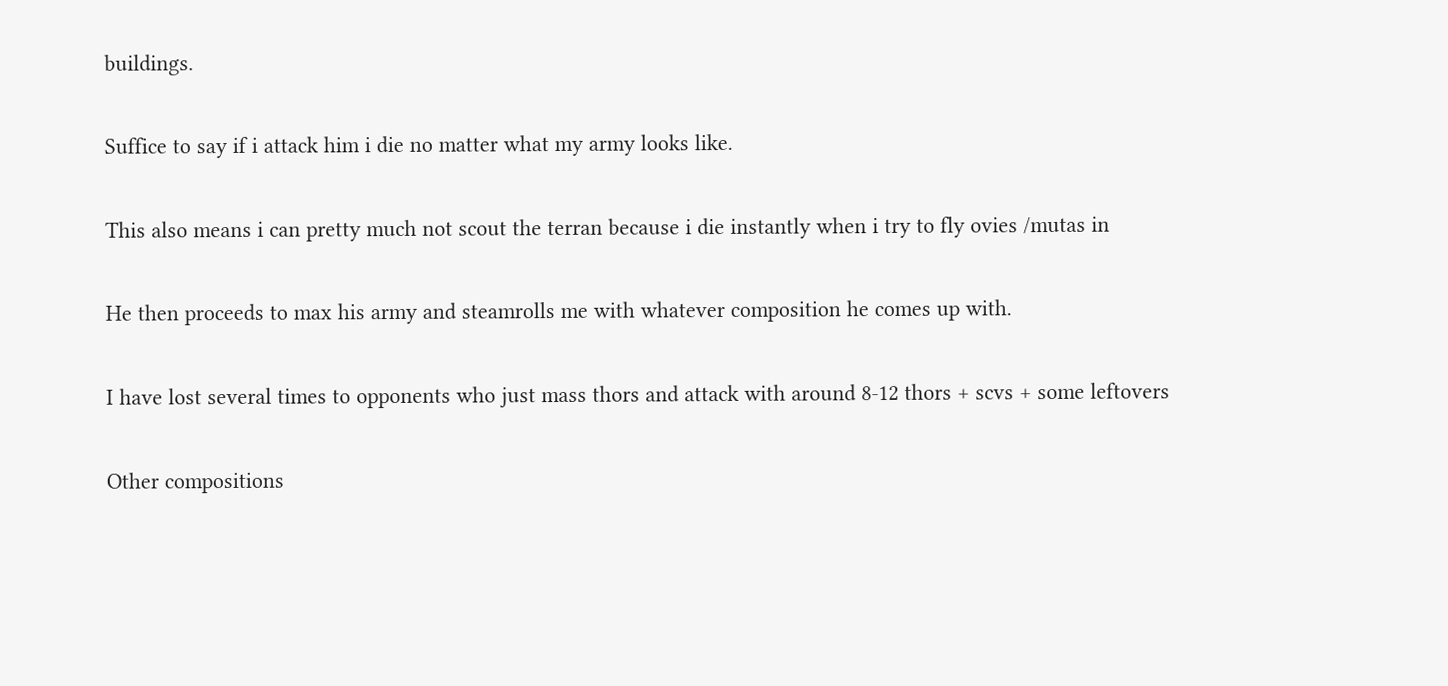buildings.

Suffice to say if i attack him i die no matter what my army looks like.

This also means i can pretty much not scout the terran because i die instantly when i try to fly ovies /mutas in

He then proceeds to max his army and steamrolls me with whatever composition he comes up with.

I have lost several times to opponents who just mass thors and attack with around 8-12 thors + scvs + some leftovers

Other compositions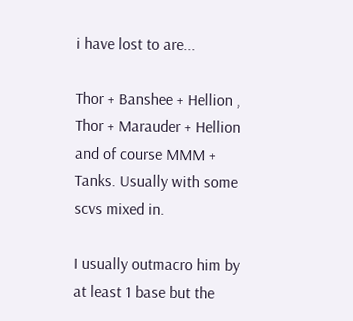i have lost to are...

Thor + Banshee + Hellion , Thor + Marauder + Hellion and of course MMM + Tanks. Usually with some scvs mixed in.

I usually outmacro him by at least 1 base but the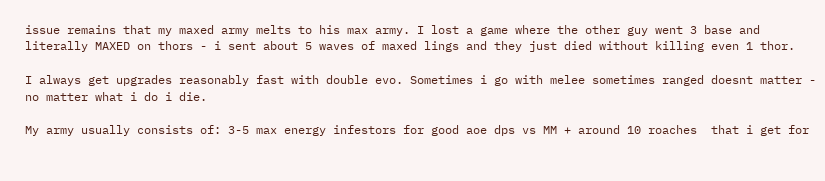issue remains that my maxed army melts to his max army. I lost a game where the other guy went 3 base and literally MAXED on thors - i sent about 5 waves of maxed lings and they just died without killing even 1 thor.

I always get upgrades reasonably fast with double evo. Sometimes i go with melee sometimes ranged doesnt matter - no matter what i do i die.

My army usually consists of: 3-5 max energy infestors for good aoe dps vs MM + around 10 roaches  that i get for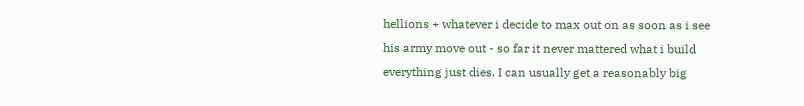hellions + whatever i decide to max out on as soon as i see his army move out - so far it never mattered what i build everything just dies. I can usually get a reasonably big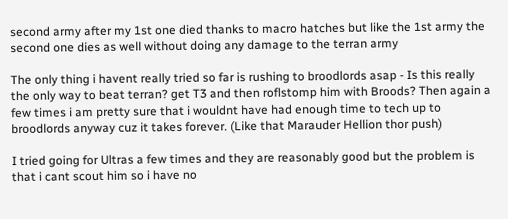second army after my 1st one died thanks to macro hatches but like the 1st army the second one dies as well without doing any damage to the terran army

The only thing i havent really tried so far is rushing to broodlords asap - Is this really the only way to beat terran? get T3 and then roflstomp him with Broods? Then again a few times i am pretty sure that i wouldnt have had enough time to tech up to broodlords anyway cuz it takes forever. (Like that Marauder Hellion thor push)

I tried going for Ultras a few times and they are reasonably good but the problem is that i cant scout him so i have no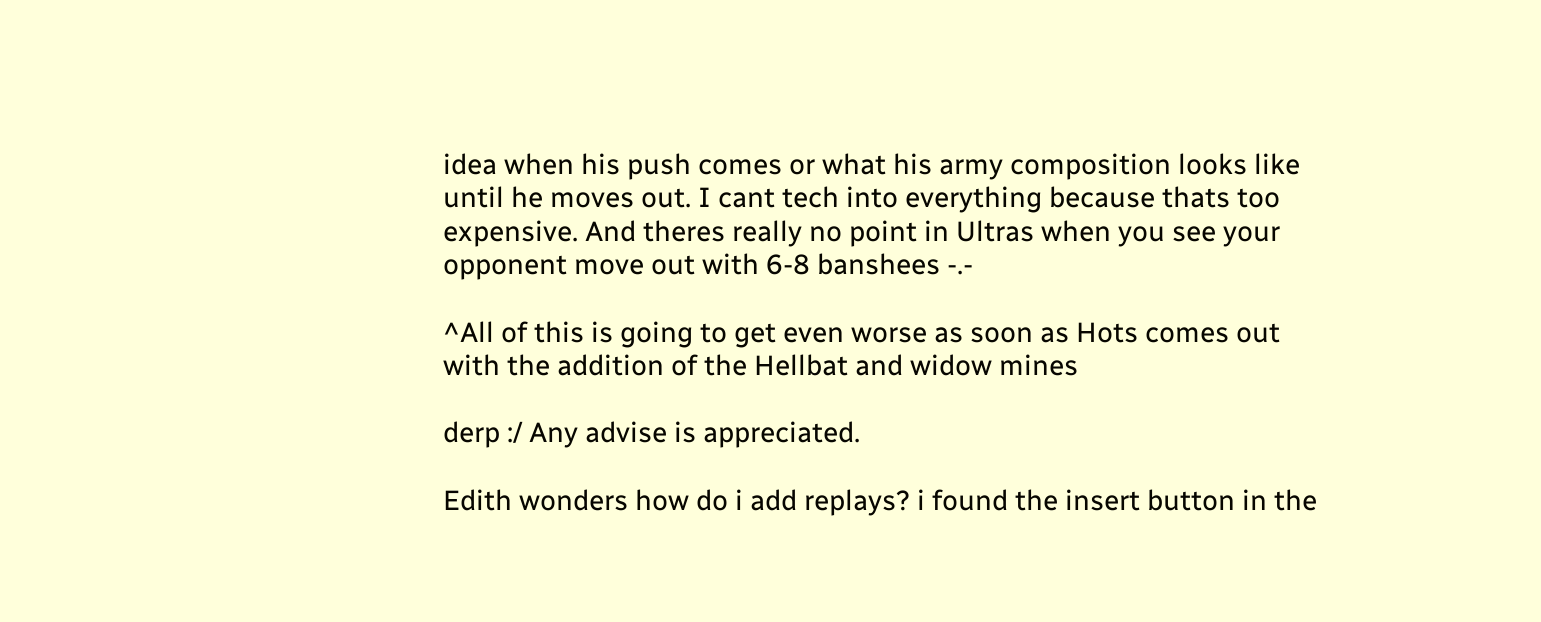idea when his push comes or what his army composition looks like until he moves out. I cant tech into everything because thats too expensive. And theres really no point in Ultras when you see your opponent move out with 6-8 banshees -.-

^All of this is going to get even worse as soon as Hots comes out with the addition of the Hellbat and widow mines

derp :/ Any advise is appreciated.

Edith wonders how do i add replays? i found the insert button in the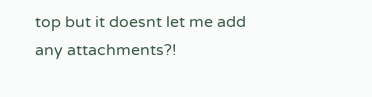top but it doesnt let me add any attachments?!